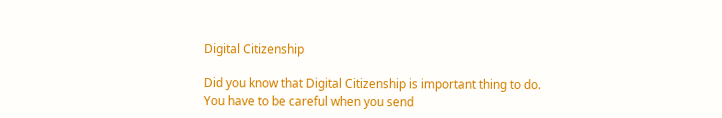Digital Citizenship

Did you know that Digital Citizenship is important thing to do. You have to be careful when you send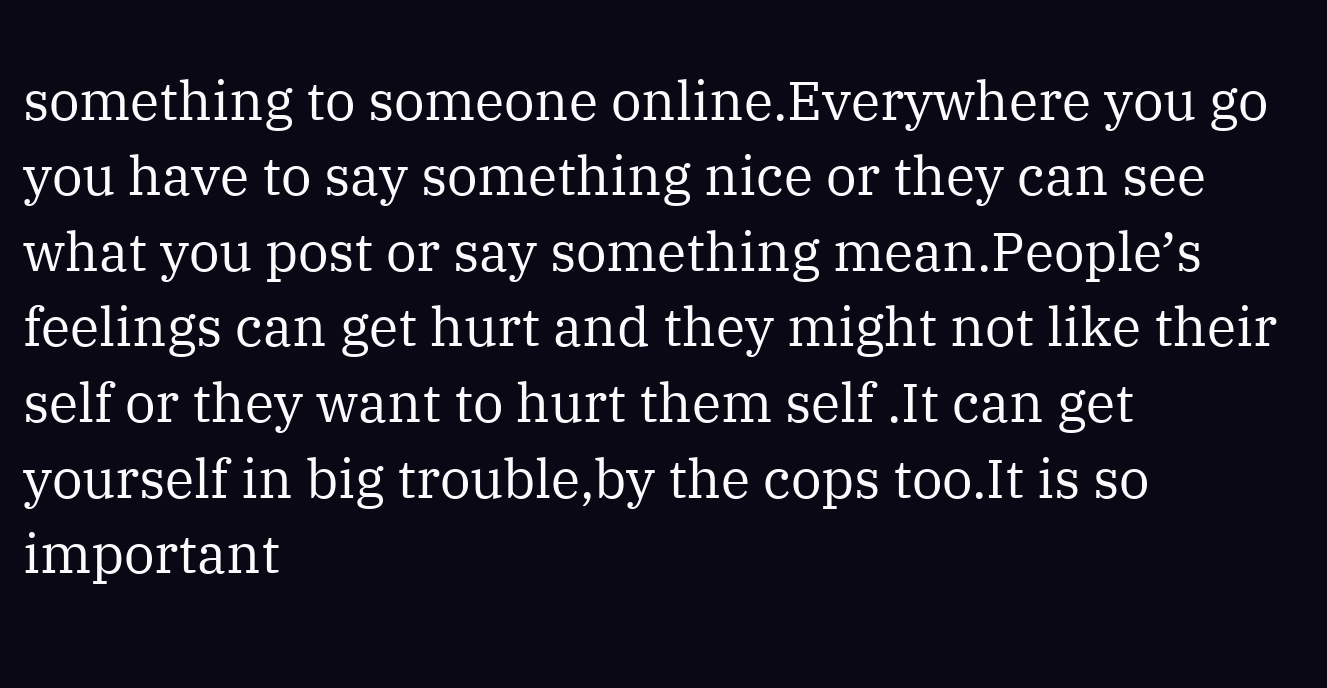something to someone online.Everywhere you go you have to say something nice or they can see what you post or say something mean.People’s feelings can get hurt and they might not like their self or they want to hurt them self .It can get yourself in big trouble,by the cops too.It is so important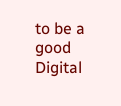to be a good Digital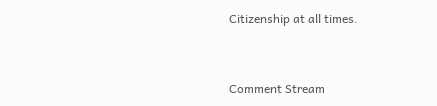Citizenship at all times.


Comment Stream